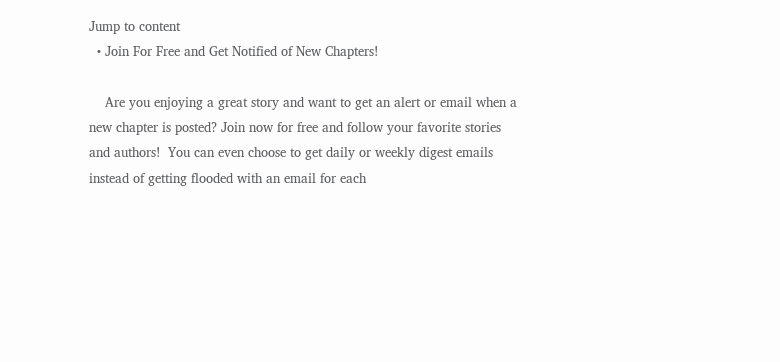Jump to content
  • Join For Free and Get Notified of New Chapters!

    Are you enjoying a great story and want to get an alert or email when a new chapter is posted? Join now for free and follow your favorite stories and authors!  You can even choose to get daily or weekly digest emails instead of getting flooded with an email for each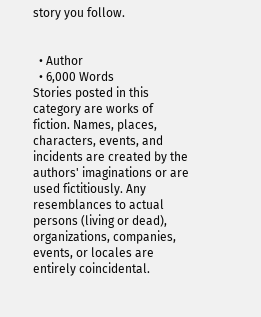story you follow.


  • Author
  • 6,000 Words
Stories posted in this category are works of fiction. Names, places, characters, events, and incidents are created by the authors' imaginations or are used fictitiously. Any resemblances to actual persons (living or dead), organizations, companies, events, or locales are entirely coincidental.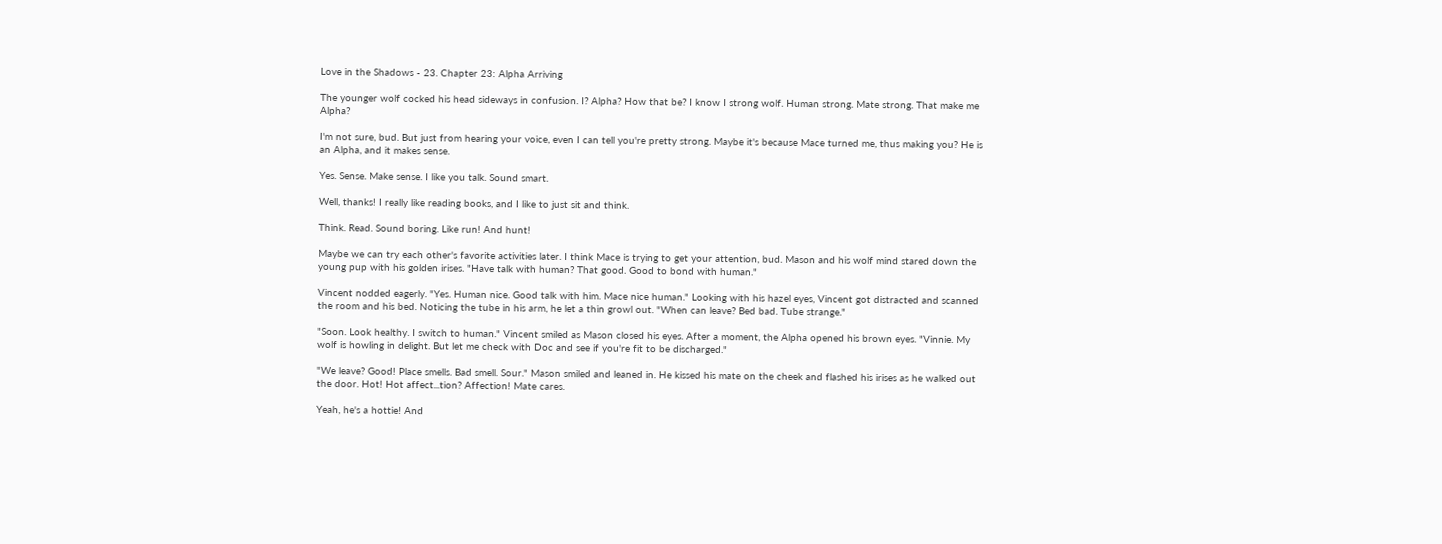Love in the Shadows - 23. Chapter 23: Alpha Arriving

The younger wolf cocked his head sideways in confusion. I? Alpha? How that be? I know I strong wolf. Human strong. Mate strong. That make me Alpha?

I'm not sure, bud. But just from hearing your voice, even I can tell you're pretty strong. Maybe it's because Mace turned me, thus making you? He is an Alpha, and it makes sense.

Yes. Sense. Make sense. I like you talk. Sound smart.

Well, thanks! I really like reading books, and I like to just sit and think.

Think. Read. Sound boring. Like run! And hunt!

Maybe we can try each other's favorite activities later. I think Mace is trying to get your attention, bud. Mason and his wolf mind stared down the young pup with his golden irises. "Have talk with human? That good. Good to bond with human."

Vincent nodded eagerly. "Yes. Human nice. Good talk with him. Mace nice human." Looking with his hazel eyes, Vincent got distracted and scanned the room and his bed. Noticing the tube in his arm, he let a thin growl out. "When can leave? Bed bad. Tube strange."

"Soon. Look healthy. I switch to human." Vincent smiled as Mason closed his eyes. After a moment, the Alpha opened his brown eyes. "Vinnie. My wolf is howling in delight. But let me check with Doc and see if you're fit to be discharged."

"We leave? Good! Place smells. Bad smell. Sour." Mason smiled and leaned in. He kissed his mate on the cheek and flashed his irises as he walked out the door. Hot! Hot affect...tion? Affection! Mate cares.

Yeah, he's a hottie! And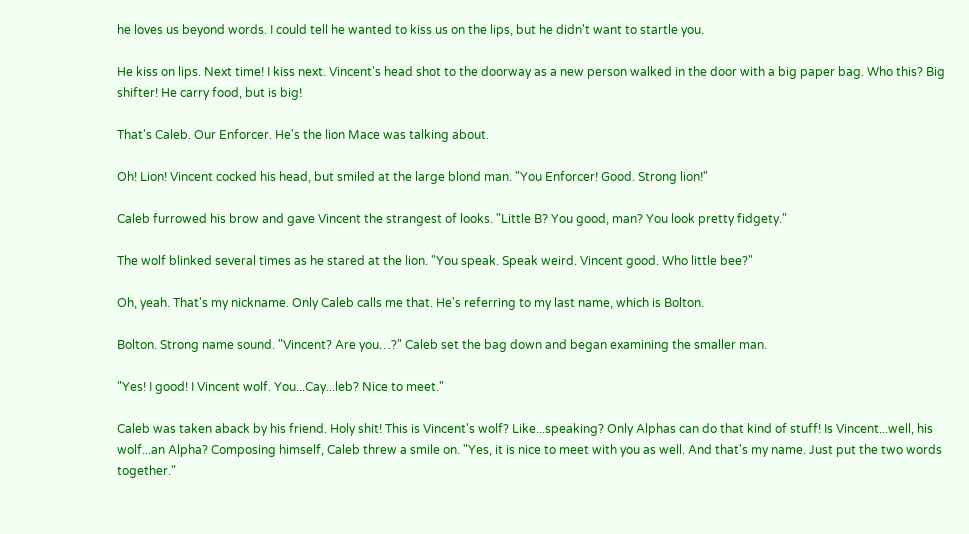he loves us beyond words. I could tell he wanted to kiss us on the lips, but he didn't want to startle you.

He kiss on lips. Next time! I kiss next. Vincent's head shot to the doorway as a new person walked in the door with a big paper bag. Who this? Big shifter! He carry food, but is big!

That's Caleb. Our Enforcer. He's the lion Mace was talking about.

Oh! Lion! Vincent cocked his head, but smiled at the large blond man. "You Enforcer! Good. Strong lion!"

Caleb furrowed his brow and gave Vincent the strangest of looks. "Little B? You good, man? You look pretty fidgety."

The wolf blinked several times as he stared at the lion. "You speak. Speak weird. Vincent good. Who little bee?"

Oh, yeah. That's my nickname. Only Caleb calls me that. He's referring to my last name, which is Bolton.

Bolton. Strong name sound. "Vincent? Are you…?" Caleb set the bag down and began examining the smaller man.

"Yes! I good! I Vincent wolf. You...Cay...leb? Nice to meet."

Caleb was taken aback by his friend. Holy shit! This is Vincent's wolf? Like...speaking? Only Alphas can do that kind of stuff! Is Vincent...well, his wolf...an Alpha? Composing himself, Caleb threw a smile on. "Yes, it is nice to meet with you as well. And that's my name. Just put the two words together."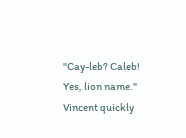"Cay-leb? Caleb! Yes, lion name." Vincent quickly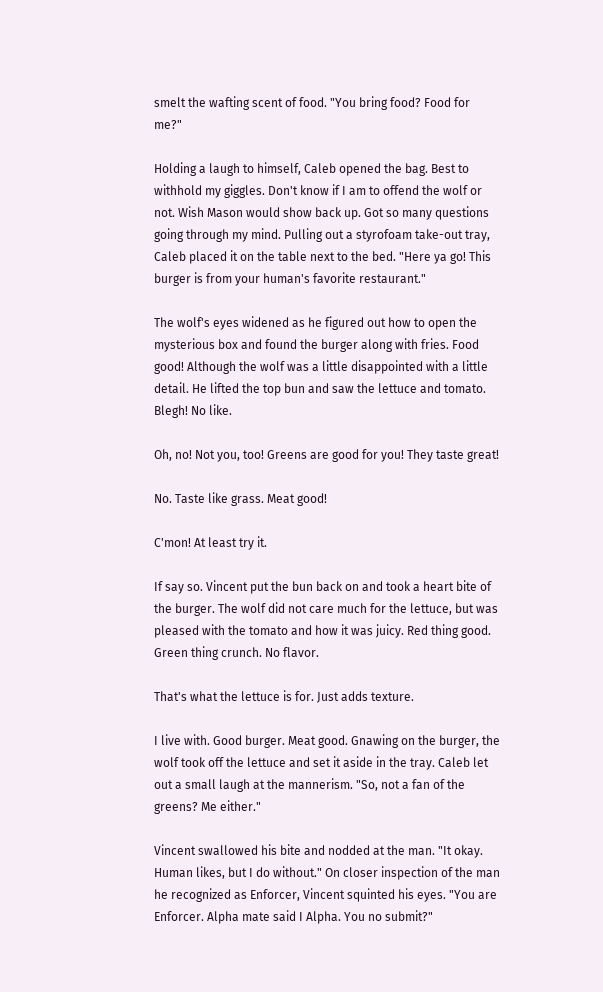smelt the wafting scent of food. "You bring food? Food for me?"

Holding a laugh to himself, Caleb opened the bag. Best to withhold my giggles. Don't know if I am to offend the wolf or not. Wish Mason would show back up. Got so many questions going through my mind. Pulling out a styrofoam take-out tray, Caleb placed it on the table next to the bed. "Here ya go! This burger is from your human's favorite restaurant."

The wolf's eyes widened as he figured out how to open the mysterious box and found the burger along with fries. Food good! Although the wolf was a little disappointed with a little detail. He lifted the top bun and saw the lettuce and tomato. Blegh! No like.

Oh, no! Not you, too! Greens are good for you! They taste great!

No. Taste like grass. Meat good!

C'mon! At least try it.

If say so. Vincent put the bun back on and took a heart bite of the burger. The wolf did not care much for the lettuce, but was pleased with the tomato and how it was juicy. Red thing good. Green thing crunch. No flavor.

That's what the lettuce is for. Just adds texture.

I live with. Good burger. Meat good. Gnawing on the burger, the wolf took off the lettuce and set it aside in the tray. Caleb let out a small laugh at the mannerism. "So, not a fan of the greens? Me either."

Vincent swallowed his bite and nodded at the man. "It okay. Human likes, but I do without." On closer inspection of the man he recognized as Enforcer, Vincent squinted his eyes. "You are Enforcer. Alpha mate said I Alpha. You no submit?"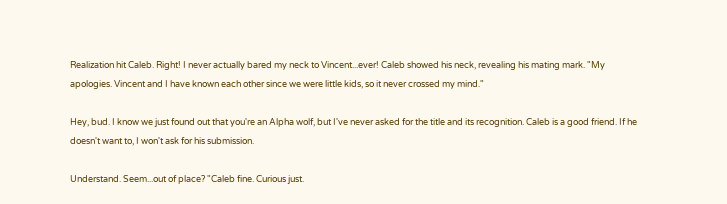Realization hit Caleb. Right! I never actually bared my neck to Vincent...ever! Caleb showed his neck, revealing his mating mark. "My apologies. Vincent and I have known each other since we were little kids, so it never crossed my mind."

Hey, bud. I know we just found out that you're an Alpha wolf, but I've never asked for the title and its recognition. Caleb is a good friend. If he doesn't want to, I won't ask for his submission.

Understand. Seem...out of place? "Caleb fine. Curious just.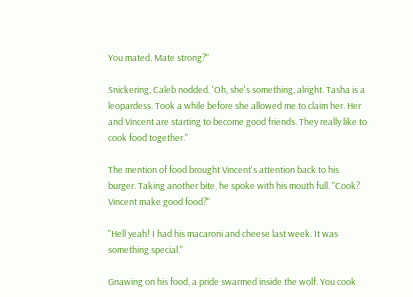You mated. Mate strong?"

Snickering, Caleb nodded. 'Oh, she's something, alright. Tasha is a leopardess. Took a while before she allowed me to claim her. Her and Vincent are starting to become good friends. They really like to cook food together."

The mention of food brought Vincent's attention back to his burger. Taking another bite, he spoke with his mouth full. "Cook? Vincent make good food?"

"Hell yeah! I had his macaroni and cheese last week. It was something special."

Gnawing on his food, a pride swarmed inside the wolf. You cook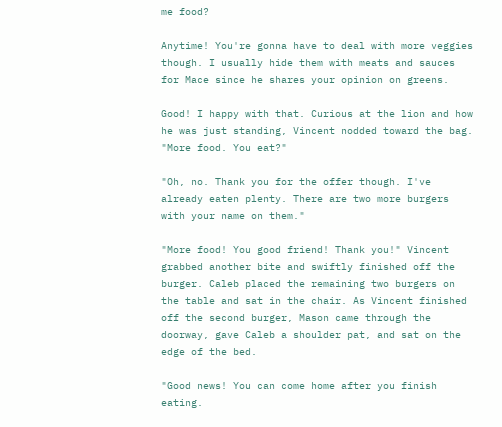me food?

Anytime! You're gonna have to deal with more veggies though. I usually hide them with meats and sauces for Mace since he shares your opinion on greens.

Good! I happy with that. Curious at the lion and how he was just standing, Vincent nodded toward the bag. "More food. You eat?"

"Oh, no. Thank you for the offer though. I've already eaten plenty. There are two more burgers with your name on them."

"More food! You good friend! Thank you!" Vincent grabbed another bite and swiftly finished off the burger. Caleb placed the remaining two burgers on the table and sat in the chair. As Vincent finished off the second burger, Mason came through the doorway, gave Caleb a shoulder pat, and sat on the edge of the bed.

"Good news! You can come home after you finish eating.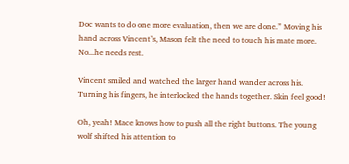Doc wants to do one more evaluation, then we are done.” Moving his hand across Vincent’s, Mason felt the need to touch his mate more. No...he needs rest.

Vincent smiled and watched the larger hand wander across his. Turning his fingers, he interlocked the hands together. Skin feel good!

Oh, yeah! Mace knows how to push all the right buttons. The young wolf shifted his attention to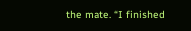the mate. “I finished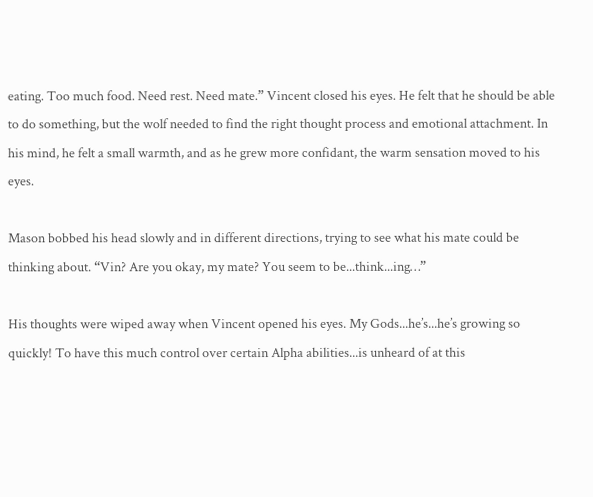eating. Too much food. Need rest. Need mate.” Vincent closed his eyes. He felt that he should be able to do something, but the wolf needed to find the right thought process and emotional attachment. In his mind, he felt a small warmth, and as he grew more confidant, the warm sensation moved to his eyes.

Mason bobbed his head slowly and in different directions, trying to see what his mate could be thinking about. “Vin? Are you okay, my mate? You seem to be...think...ing…”

His thoughts were wiped away when Vincent opened his eyes. My Gods...he’s...he’s growing so quickly! To have this much control over certain Alpha abilities...is unheard of at this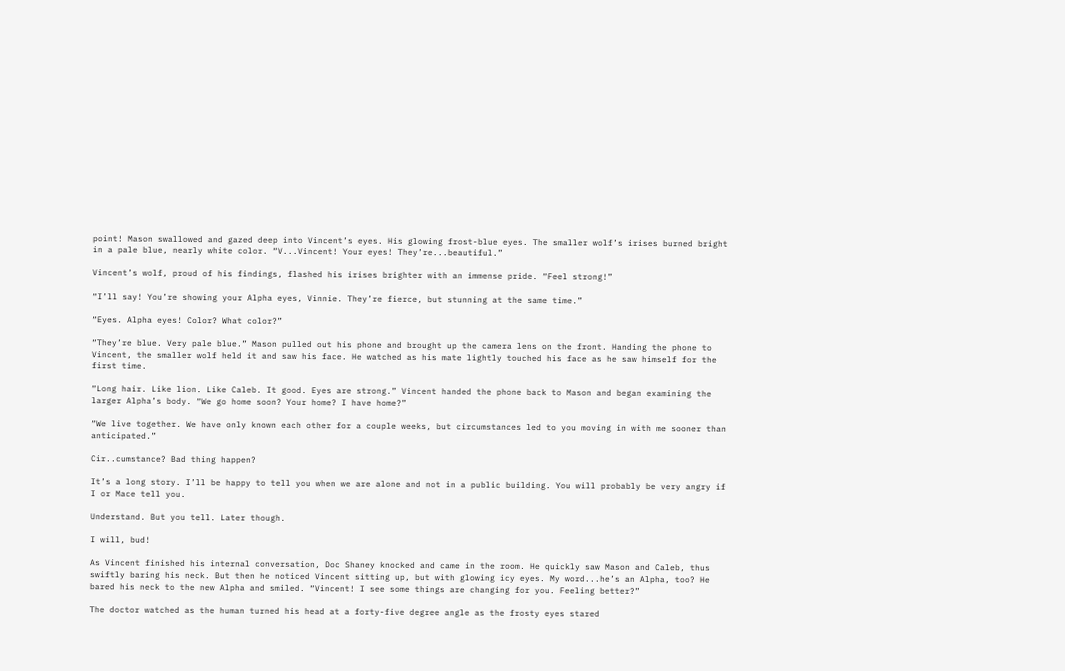point! Mason swallowed and gazed deep into Vincent’s eyes. His glowing frost-blue eyes. The smaller wolf’s irises burned bright in a pale blue, nearly white color. “V...Vincent! Your eyes! They’re...beautiful.”

Vincent’s wolf, proud of his findings, flashed his irises brighter with an immense pride. “Feel strong!”

“I’ll say! You’re showing your Alpha eyes, Vinnie. They’re fierce, but stunning at the same time.”

“Eyes. Alpha eyes! Color? What color?”

“They’re blue. Very pale blue.” Mason pulled out his phone and brought up the camera lens on the front. Handing the phone to Vincent, the smaller wolf held it and saw his face. He watched as his mate lightly touched his face as he saw himself for the first time.

“Long hair. Like lion. Like Caleb. It good. Eyes are strong.” Vincent handed the phone back to Mason and began examining the larger Alpha’s body. “We go home soon? Your home? I have home?”

“We live together. We have only known each other for a couple weeks, but circumstances led to you moving in with me sooner than anticipated.”

Cir..cumstance? Bad thing happen?

It’s a long story. I’ll be happy to tell you when we are alone and not in a public building. You will probably be very angry if I or Mace tell you.

Understand. But you tell. Later though.

I will, bud!

As Vincent finished his internal conversation, Doc Shaney knocked and came in the room. He quickly saw Mason and Caleb, thus swiftly baring his neck. But then he noticed Vincent sitting up, but with glowing icy eyes. My word...he’s an Alpha, too? He bared his neck to the new Alpha and smiled. “Vincent! I see some things are changing for you. Feeling better?”

The doctor watched as the human turned his head at a forty-five degree angle as the frosty eyes stared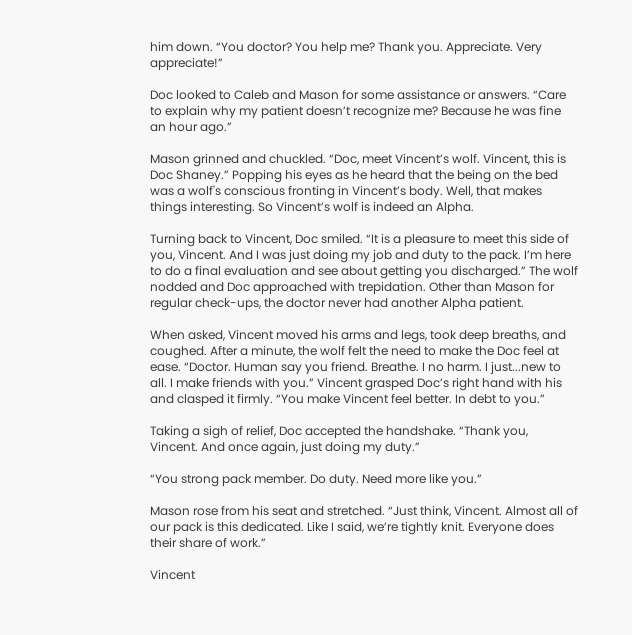him down. “You doctor? You help me? Thank you. Appreciate. Very appreciate!”

Doc looked to Caleb and Mason for some assistance or answers. “Care to explain why my patient doesn’t recognize me? Because he was fine an hour ago.”

Mason grinned and chuckled. “Doc, meet Vincent’s wolf. Vincent, this is Doc Shaney.” Popping his eyes as he heard that the being on the bed was a wolf's conscious fronting in Vincent’s body. Well, that makes things interesting. So Vincent’s wolf is indeed an Alpha.

Turning back to Vincent, Doc smiled. “It is a pleasure to meet this side of you, Vincent. And I was just doing my job and duty to the pack. I’m here to do a final evaluation and see about getting you discharged.” The wolf nodded and Doc approached with trepidation. Other than Mason for regular check-ups, the doctor never had another Alpha patient.

When asked, Vincent moved his arms and legs, took deep breaths, and coughed. After a minute, the wolf felt the need to make the Doc feel at ease. “Doctor. Human say you friend. Breathe. I no harm. I just...new to all. I make friends with you.” Vincent grasped Doc’s right hand with his and clasped it firmly. “You make Vincent feel better. In debt to you.”

Taking a sigh of relief, Doc accepted the handshake. “Thank you, Vincent. And once again, just doing my duty.”

“You strong pack member. Do duty. Need more like you.”

Mason rose from his seat and stretched. “Just think, Vincent. Almost all of our pack is this dedicated. Like I said, we’re tightly knit. Everyone does their share of work.”

Vincent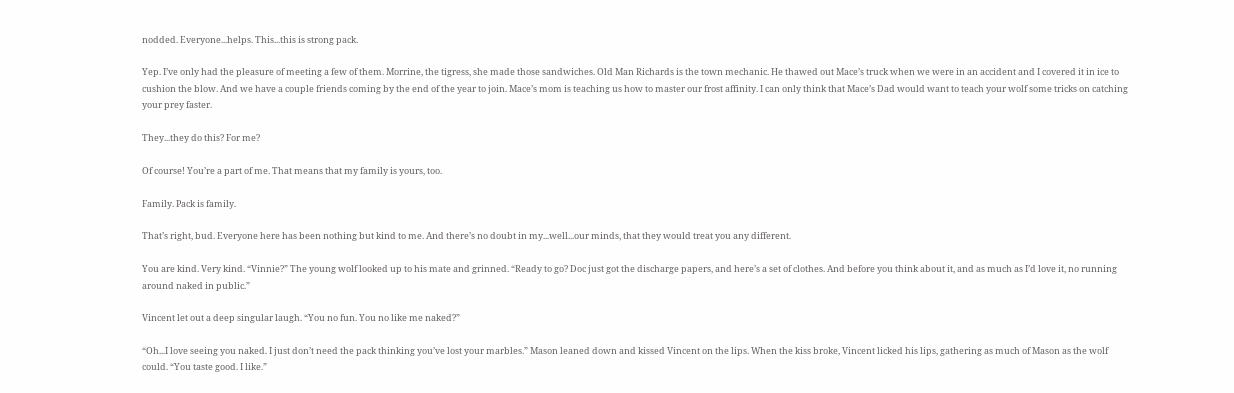nodded. Everyone...helps. This...this is strong pack.

Yep. I’ve only had the pleasure of meeting a few of them. Morrine, the tigress, she made those sandwiches. Old Man Richards is the town mechanic. He thawed out Mace’s truck when we were in an accident and I covered it in ice to cushion the blow. And we have a couple friends coming by the end of the year to join. Mace’s mom is teaching us how to master our frost affinity. I can only think that Mace’s Dad would want to teach your wolf some tricks on catching your prey faster.

They...they do this? For me?

Of course! You’re a part of me. That means that my family is yours, too.

Family. Pack is family.

That’s right, bud. Everyone here has been nothing but kind to me. And there’s no doubt in my...well...our minds, that they would treat you any different.

You are kind. Very kind. “Vinnie?” The young wolf looked up to his mate and grinned. “Ready to go? Doc just got the discharge papers, and here’s a set of clothes. And before you think about it, and as much as I’d love it, no running around naked in public.”

Vincent let out a deep singular laugh. “You no fun. You no like me naked?”

“Oh...I love seeing you naked. I just don’t need the pack thinking you’ve lost your marbles.” Mason leaned down and kissed Vincent on the lips. When the kiss broke, Vincent licked his lips, gathering as much of Mason as the wolf could. “You taste good. I like.”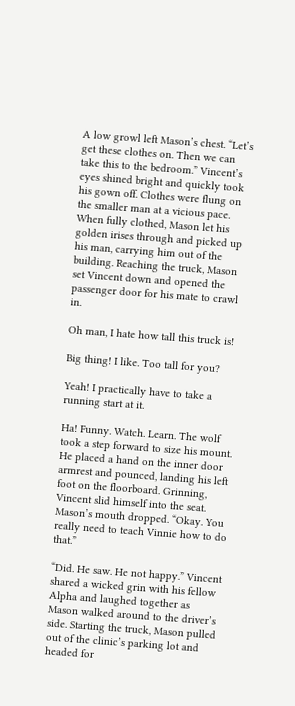A low growl left Mason’s chest. “Let’s get these clothes on. Then we can take this to the bedroom.” Vincent’s eyes shined bright and quickly took his gown off. Clothes were flung on the smaller man at a vicious pace. When fully clothed, Mason let his golden irises through and picked up his man, carrying him out of the building. Reaching the truck, Mason set Vincent down and opened the passenger door for his mate to crawl in.

Oh man, I hate how tall this truck is!

Big thing! I like. Too tall for you?

Yeah! I practically have to take a running start at it.

Ha! Funny. Watch. Learn. The wolf took a step forward to size his mount. He placed a hand on the inner door armrest and pounced, landing his left foot on the floorboard. Grinning, Vincent slid himself into the seat. Mason’s mouth dropped. “Okay. You really need to teach Vinnie how to do that.”

“Did. He saw. He not happy.” Vincent shared a wicked grin with his fellow Alpha and laughed together as Mason walked around to the driver’s side. Starting the truck, Mason pulled out of the clinic’s parking lot and headed for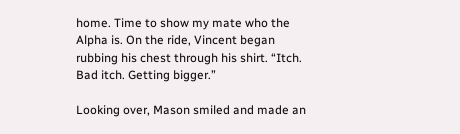home. Time to show my mate who the Alpha is. On the ride, Vincent began rubbing his chest through his shirt. “Itch. Bad itch. Getting bigger.”

Looking over, Mason smiled and made an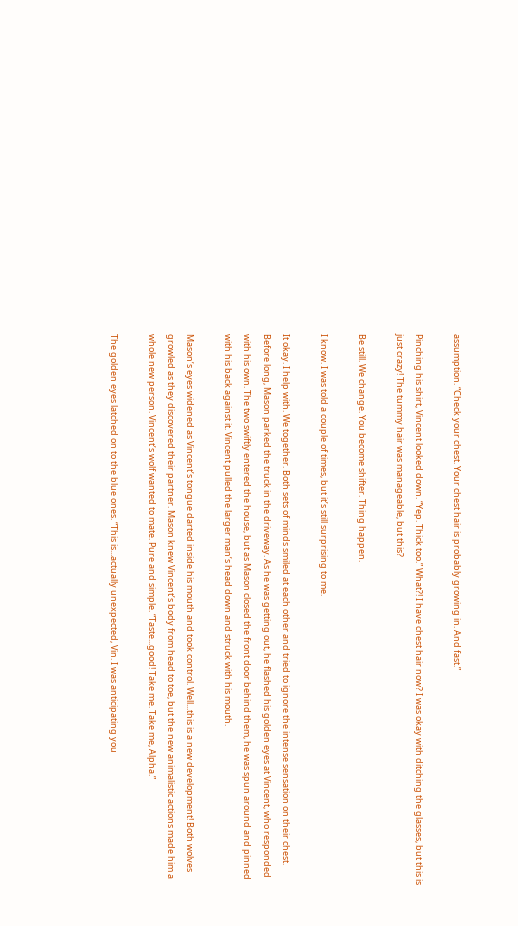assumption. “Check your chest. Your chest hair is probably growing in. And fast.”

Pinching his shirt, Vincent looked down. “Yep. Thick too.” What?! I have chest hair now? I was okay with ditching the glasses, but this is just crazy! The tummy hair was manageable, but this?

Be still. We change. You become shifter. Thing happen.

I know. I was told a couple of times, but it’s still surprising to me.

It okay. I help with. We together. Both sets of minds smiled at each other and tried to ignore the intense sensation on their chest. Before long, Mason parked the truck in the driveway. As he was getting out, he flashed his golden eyes at Vincent, who responded with his own. The two swiftly entered the house, but as Mason closed the front door behind them, he was spun around and pinned with his back against it. Vincent pulled the larger man’s head down and struck with his mouth.

Mason’s eyes widened as Vincent’s tongue darted inside his mouth and took control. Well...this is a new development! Both wolves growled as they discovered their partner. Mason knew Vincent’s body from head to toe, but the new animalistic actions made him a whole new person. Vincent’s wolf wanted to mate. Pure and simple. “Taste...good! Take me. Take me, Alpha.”

The golden eyes latched on to the blue ones. “This is...actually unexpected, Vin. I was anticipating you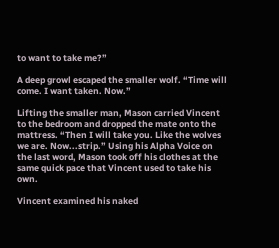to want to take me?”

A deep growl escaped the smaller wolf. “Time will come. I want taken. Now.”

Lifting the smaller man, Mason carried Vincent to the bedroom and dropped the mate onto the mattress. “Then I will take you. Like the wolves we are. Now...strip.” Using his Alpha Voice on the last word, Mason took off his clothes at the same quick pace that Vincent used to take his own.

Vincent examined his naked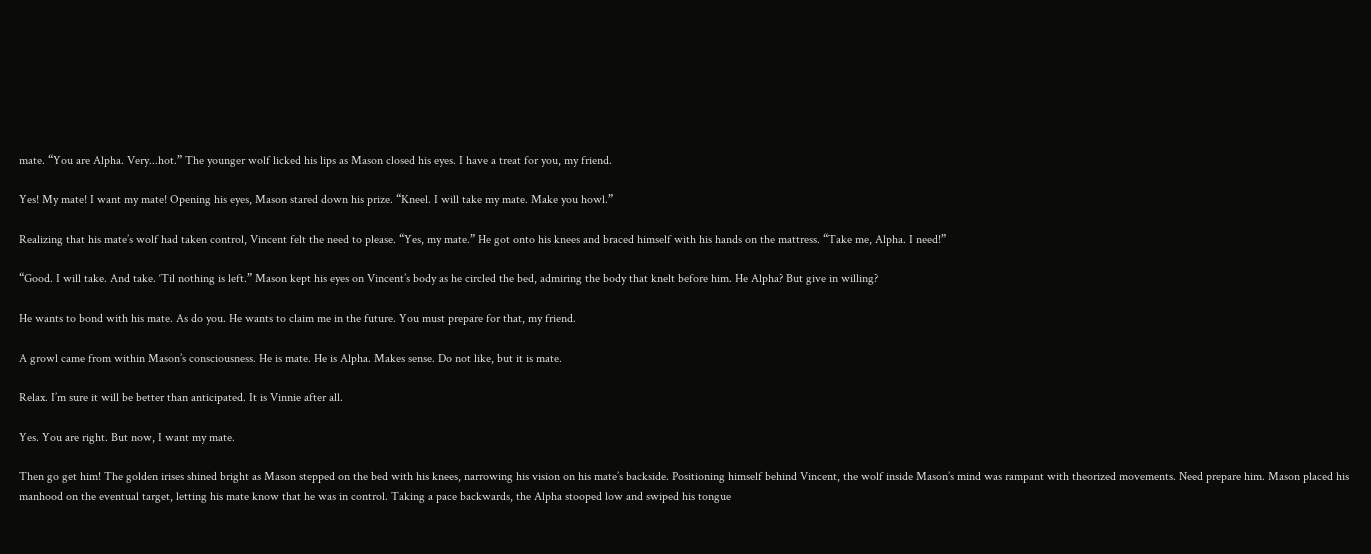mate. “You are Alpha. Very...hot.” The younger wolf licked his lips as Mason closed his eyes. I have a treat for you, my friend.

Yes! My mate! I want my mate! Opening his eyes, Mason stared down his prize. “Kneel. I will take my mate. Make you howl.”

Realizing that his mate’s wolf had taken control, Vincent felt the need to please. “Yes, my mate.” He got onto his knees and braced himself with his hands on the mattress. “Take me, Alpha. I need!”

“Good. I will take. And take. ‘Til nothing is left.” Mason kept his eyes on Vincent’s body as he circled the bed, admiring the body that knelt before him. He Alpha? But give in willing?

He wants to bond with his mate. As do you. He wants to claim me in the future. You must prepare for that, my friend.

A growl came from within Mason’s consciousness. He is mate. He is Alpha. Makes sense. Do not like, but it is mate.

Relax. I’m sure it will be better than anticipated. It is Vinnie after all.

Yes. You are right. But now, I want my mate.

Then go get him! The golden irises shined bright as Mason stepped on the bed with his knees, narrowing his vision on his mate’s backside. Positioning himself behind Vincent, the wolf inside Mason’s mind was rampant with theorized movements. Need prepare him. Mason placed his manhood on the eventual target, letting his mate know that he was in control. Taking a pace backwards, the Alpha stooped low and swiped his tongue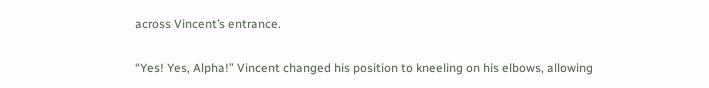across Vincent’s entrance.

“Yes! Yes, Alpha!” Vincent changed his position to kneeling on his elbows, allowing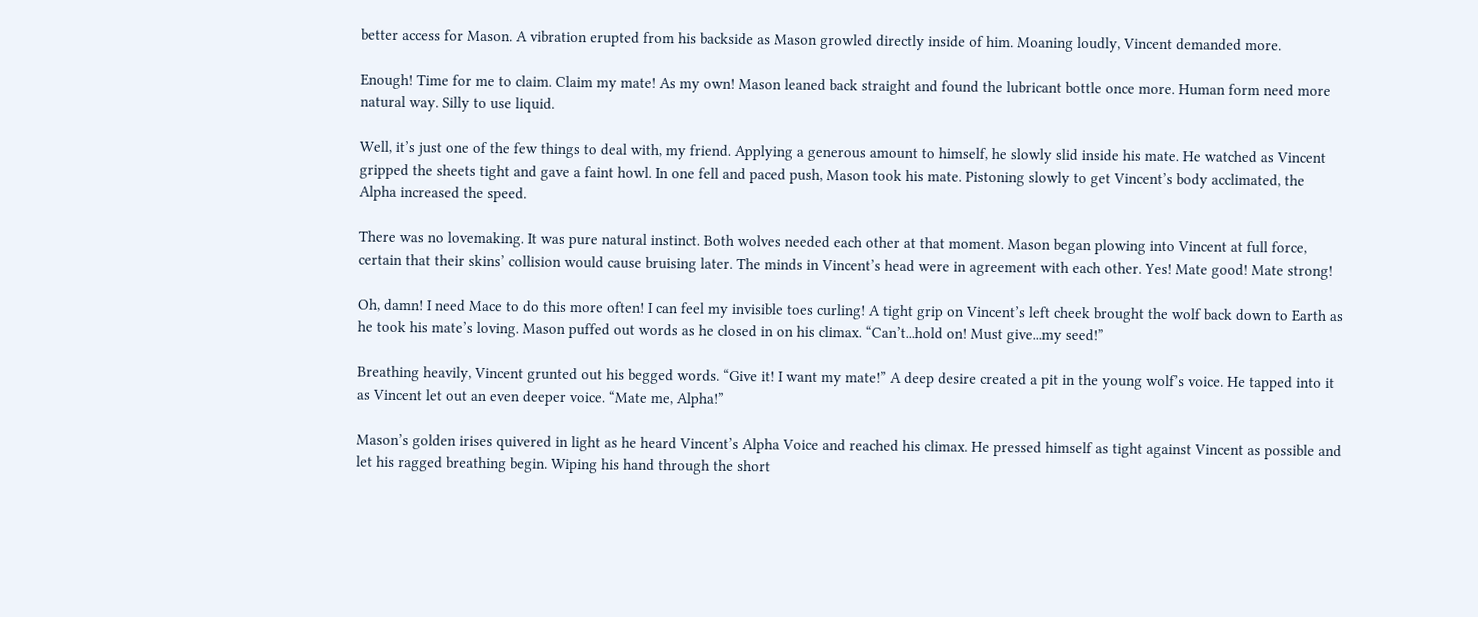better access for Mason. A vibration erupted from his backside as Mason growled directly inside of him. Moaning loudly, Vincent demanded more.

Enough! Time for me to claim. Claim my mate! As my own! Mason leaned back straight and found the lubricant bottle once more. Human form need more natural way. Silly to use liquid.

Well, it’s just one of the few things to deal with, my friend. Applying a generous amount to himself, he slowly slid inside his mate. He watched as Vincent gripped the sheets tight and gave a faint howl. In one fell and paced push, Mason took his mate. Pistoning slowly to get Vincent’s body acclimated, the Alpha increased the speed.

There was no lovemaking. It was pure natural instinct. Both wolves needed each other at that moment. Mason began plowing into Vincent at full force, certain that their skins’ collision would cause bruising later. The minds in Vincent’s head were in agreement with each other. Yes! Mate good! Mate strong!

Oh, damn! I need Mace to do this more often! I can feel my invisible toes curling! A tight grip on Vincent’s left cheek brought the wolf back down to Earth as he took his mate’s loving. Mason puffed out words as he closed in on his climax. “Can’t...hold on! Must give...my seed!”

Breathing heavily, Vincent grunted out his begged words. “Give it! I want my mate!” A deep desire created a pit in the young wolf’s voice. He tapped into it as Vincent let out an even deeper voice. “Mate me, Alpha!”

Mason’s golden irises quivered in light as he heard Vincent’s Alpha Voice and reached his climax. He pressed himself as tight against Vincent as possible and let his ragged breathing begin. Wiping his hand through the short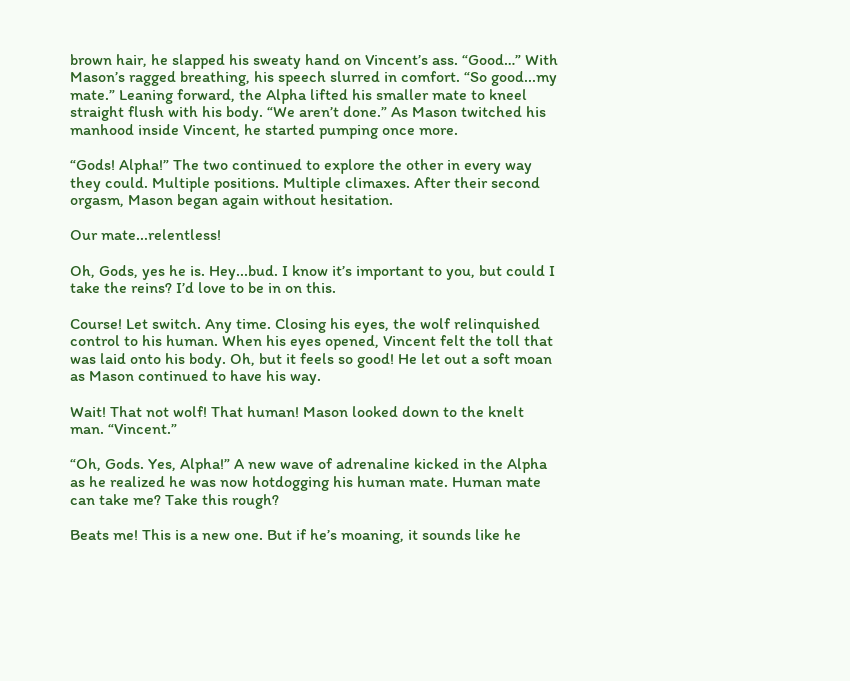brown hair, he slapped his sweaty hand on Vincent’s ass. “Good…” With Mason’s ragged breathing, his speech slurred in comfort. “So good...my mate.” Leaning forward, the Alpha lifted his smaller mate to kneel straight flush with his body. “We aren’t done.” As Mason twitched his manhood inside Vincent, he started pumping once more.

“Gods! Alpha!” The two continued to explore the other in every way they could. Multiple positions. Multiple climaxes. After their second orgasm, Mason began again without hesitation.

Our mate...relentless!

Oh, Gods, yes he is. Hey...bud. I know it’s important to you, but could I take the reins? I’d love to be in on this.

Course! Let switch. Any time. Closing his eyes, the wolf relinquished control to his human. When his eyes opened, Vincent felt the toll that was laid onto his body. Oh, but it feels so good! He let out a soft moan as Mason continued to have his way.

Wait! That not wolf! That human! Mason looked down to the knelt man. “Vincent.”

“Oh, Gods. Yes, Alpha!” A new wave of adrenaline kicked in the Alpha as he realized he was now hotdogging his human mate. Human mate can take me? Take this rough?

Beats me! This is a new one. But if he’s moaning, it sounds like he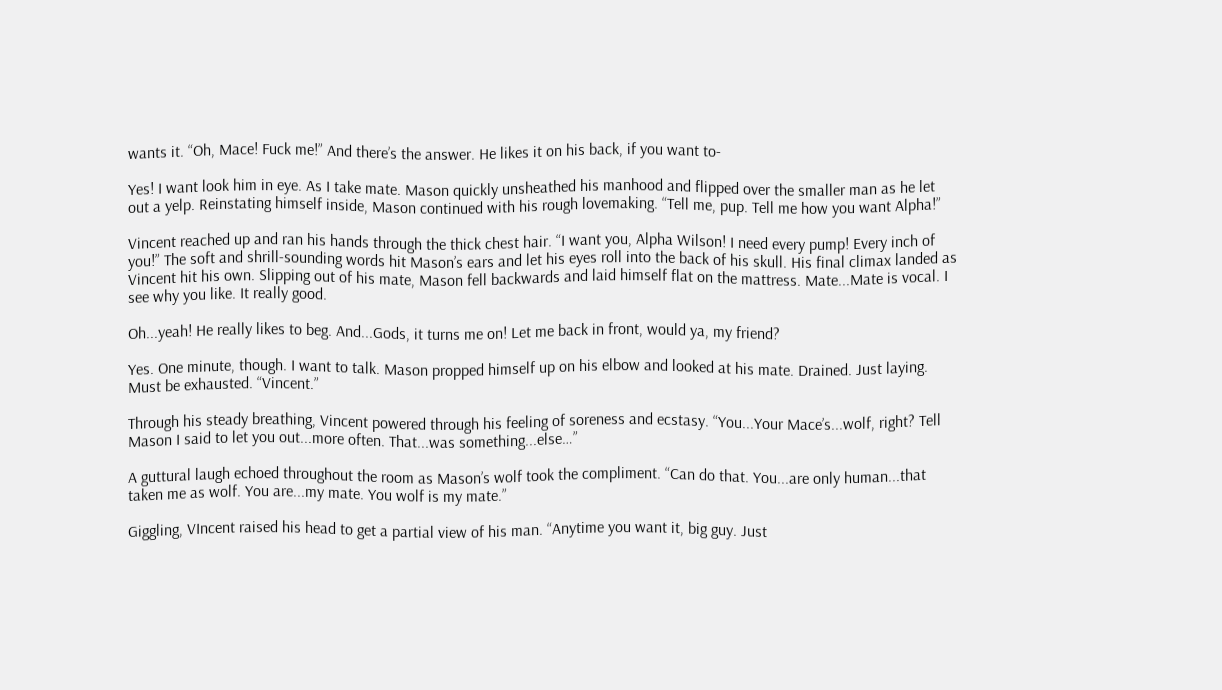wants it. “Oh, Mace! Fuck me!” And there’s the answer. He likes it on his back, if you want to-

Yes! I want look him in eye. As I take mate. Mason quickly unsheathed his manhood and flipped over the smaller man as he let out a yelp. Reinstating himself inside, Mason continued with his rough lovemaking. “Tell me, pup. Tell me how you want Alpha!”

Vincent reached up and ran his hands through the thick chest hair. “I want you, Alpha Wilson! I need every pump! Every inch of you!” The soft and shrill-sounding words hit Mason’s ears and let his eyes roll into the back of his skull. His final climax landed as Vincent hit his own. Slipping out of his mate, Mason fell backwards and laid himself flat on the mattress. Mate...Mate is vocal. I see why you like. It really good.

Oh...yeah! He really likes to beg. And...Gods, it turns me on! Let me back in front, would ya, my friend?

Yes. One minute, though. I want to talk. Mason propped himself up on his elbow and looked at his mate. Drained. Just laying. Must be exhausted. “Vincent.”

Through his steady breathing, Vincent powered through his feeling of soreness and ecstasy. “You...Your Mace’s...wolf, right? Tell Mason I said to let you out...more often. That...was something...else…”

A guttural laugh echoed throughout the room as Mason’s wolf took the compliment. “Can do that. You...are only human...that taken me as wolf. You are...my mate. You wolf is my mate.”

Giggling, VIncent raised his head to get a partial view of his man. “Anytime you want it, big guy. Just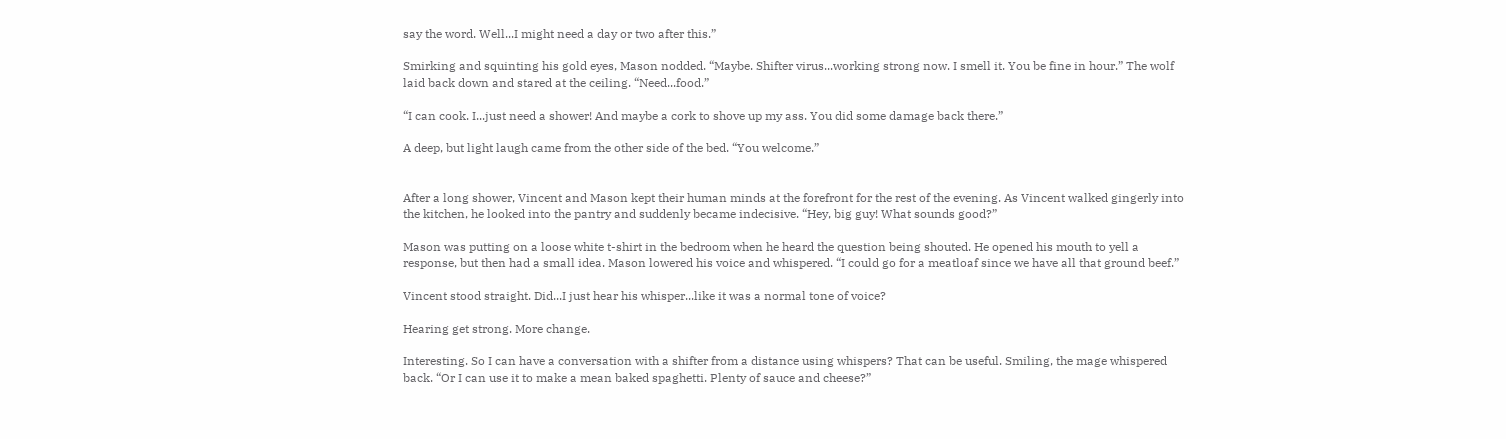say the word. Well...I might need a day or two after this.”

Smirking and squinting his gold eyes, Mason nodded. “Maybe. Shifter virus...working strong now. I smell it. You be fine in hour.” The wolf laid back down and stared at the ceiling. “Need...food.”

“I can cook. I...just need a shower! And maybe a cork to shove up my ass. You did some damage back there.”

A deep, but light laugh came from the other side of the bed. “You welcome.”


After a long shower, Vincent and Mason kept their human minds at the forefront for the rest of the evening. As Vincent walked gingerly into the kitchen, he looked into the pantry and suddenly became indecisive. “Hey, big guy! What sounds good?”

Mason was putting on a loose white t-shirt in the bedroom when he heard the question being shouted. He opened his mouth to yell a response, but then had a small idea. Mason lowered his voice and whispered. “I could go for a meatloaf since we have all that ground beef.”

Vincent stood straight. Did...I just hear his whisper...like it was a normal tone of voice?

Hearing get strong. More change.

Interesting. So I can have a conversation with a shifter from a distance using whispers? That can be useful. Smiling, the mage whispered back. “Or I can use it to make a mean baked spaghetti. Plenty of sauce and cheese?”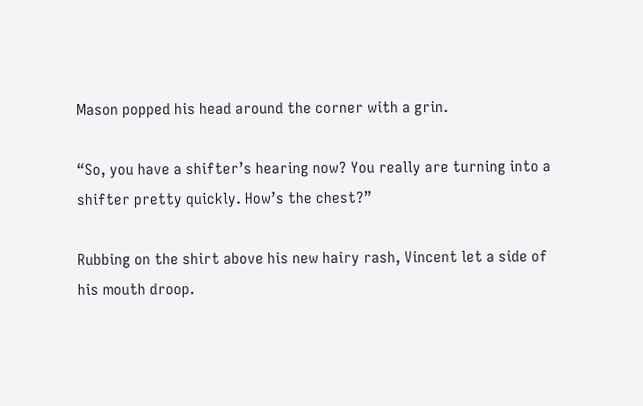Mason popped his head around the corner with a grin.

“So, you have a shifter’s hearing now? You really are turning into a shifter pretty quickly. How’s the chest?”

Rubbing on the shirt above his new hairy rash, Vincent let a side of his mouth droop.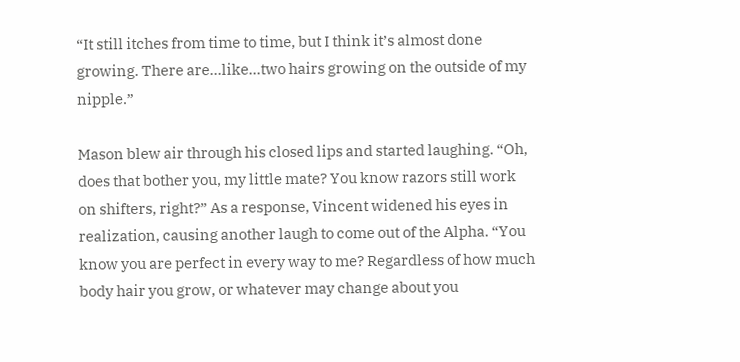“It still itches from time to time, but I think it’s almost done growing. There are...like...two hairs growing on the outside of my nipple.”

Mason blew air through his closed lips and started laughing. “Oh, does that bother you, my little mate? You know razors still work on shifters, right?” As a response, Vincent widened his eyes in realization, causing another laugh to come out of the Alpha. “You know you are perfect in every way to me? Regardless of how much body hair you grow, or whatever may change about you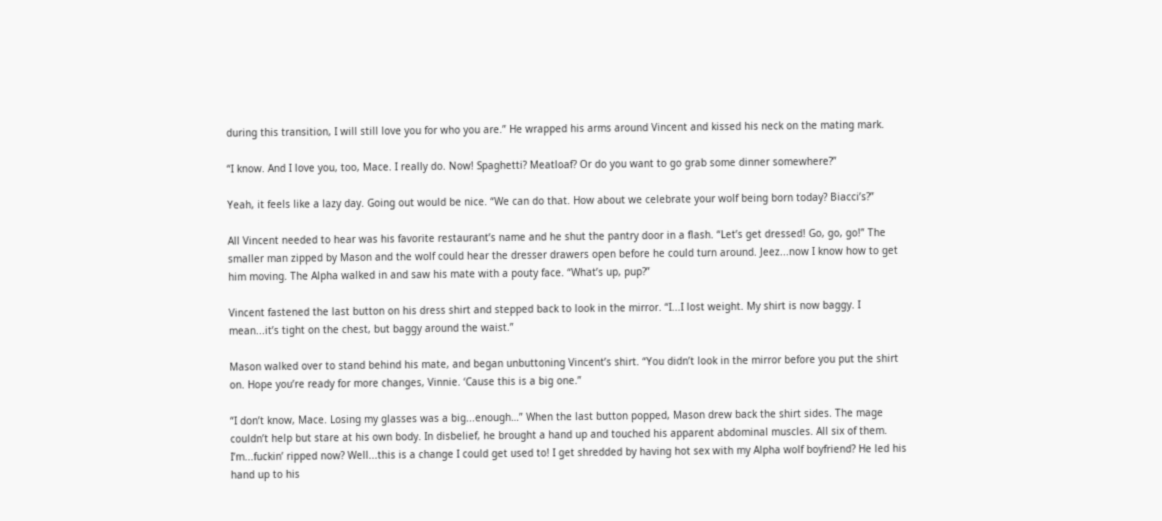during this transition, I will still love you for who you are.” He wrapped his arms around Vincent and kissed his neck on the mating mark.

“I know. And I love you, too, Mace. I really do. Now! Spaghetti? Meatloaf? Or do you want to go grab some dinner somewhere?”

Yeah, it feels like a lazy day. Going out would be nice. “We can do that. How about we celebrate your wolf being born today? Biacci’s?”

All Vincent needed to hear was his favorite restaurant’s name and he shut the pantry door in a flash. “Let’s get dressed! Go, go, go!” The smaller man zipped by Mason and the wolf could hear the dresser drawers open before he could turn around. Jeez...now I know how to get him moving. The Alpha walked in and saw his mate with a pouty face. “What’s up, pup?”

Vincent fastened the last button on his dress shirt and stepped back to look in the mirror. “I...I lost weight. My shirt is now baggy. I mean...it’s tight on the chest, but baggy around the waist.”

Mason walked over to stand behind his mate, and began unbuttoning Vincent’s shirt. “You didn’t look in the mirror before you put the shirt on. Hope you’re ready for more changes, Vinnie. ‘Cause this is a big one.”

“I don’t know, Mace. Losing my glasses was a big...enough…” When the last button popped, Mason drew back the shirt sides. The mage couldn’t help but stare at his own body. In disbelief, he brought a hand up and touched his apparent abdominal muscles. All six of them. I’m...fuckin’ ripped now? Well...this is a change I could get used to! I get shredded by having hot sex with my Alpha wolf boyfriend? He led his hand up to his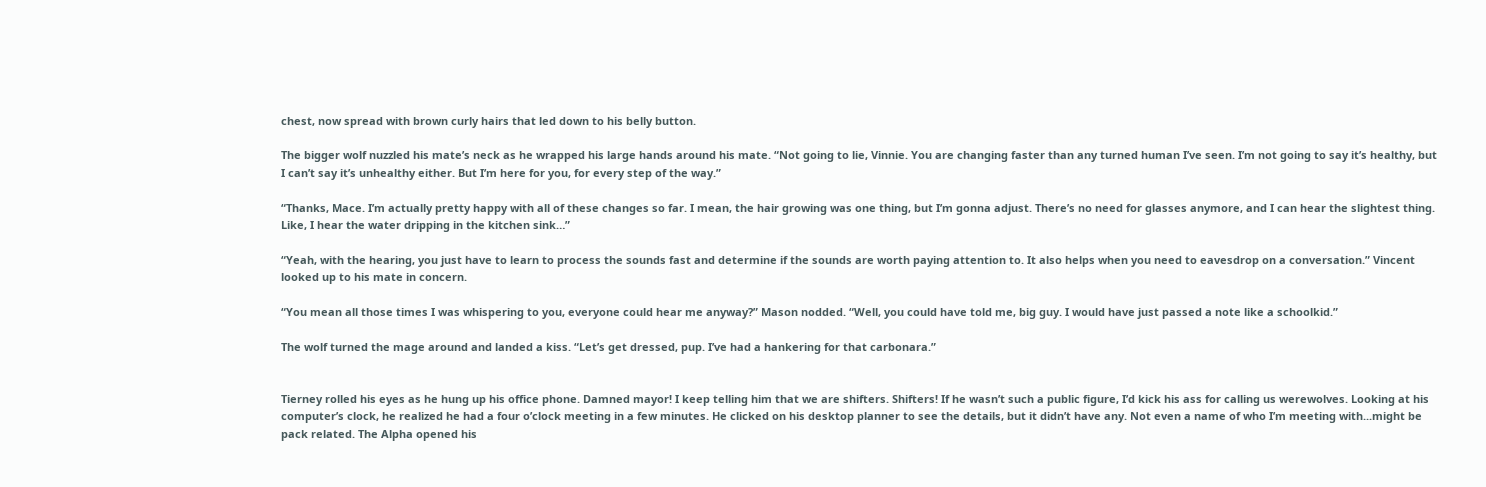chest, now spread with brown curly hairs that led down to his belly button.

The bigger wolf nuzzled his mate’s neck as he wrapped his large hands around his mate. “Not going to lie, Vinnie. You are changing faster than any turned human I’ve seen. I’m not going to say it’s healthy, but I can’t say it’s unhealthy either. But I’m here for you, for every step of the way.”

“Thanks, Mace. I’m actually pretty happy with all of these changes so far. I mean, the hair growing was one thing, but I’m gonna adjust. There’s no need for glasses anymore, and I can hear the slightest thing. Like, I hear the water dripping in the kitchen sink…”

“Yeah, with the hearing, you just have to learn to process the sounds fast and determine if the sounds are worth paying attention to. It also helps when you need to eavesdrop on a conversation.” Vincent looked up to his mate in concern.

“You mean all those times I was whispering to you, everyone could hear me anyway?” Mason nodded. “Well, you could have told me, big guy. I would have just passed a note like a schoolkid.”

The wolf turned the mage around and landed a kiss. “Let’s get dressed, pup. I’ve had a hankering for that carbonara.”


Tierney rolled his eyes as he hung up his office phone. Damned mayor! I keep telling him that we are shifters. Shifters! If he wasn’t such a public figure, I’d kick his ass for calling us werewolves. Looking at his computer’s clock, he realized he had a four o’clock meeting in a few minutes. He clicked on his desktop planner to see the details, but it didn’t have any. Not even a name of who I’m meeting with...might be pack related. The Alpha opened his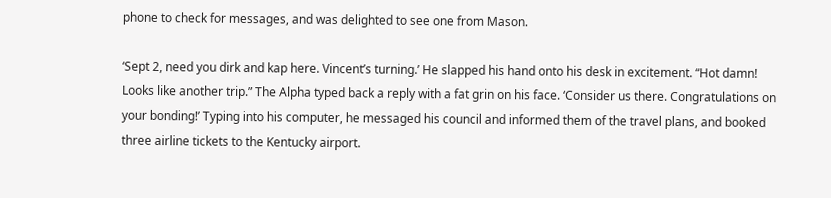phone to check for messages, and was delighted to see one from Mason.

‘Sept 2, need you dirk and kap here. Vincent’s turning.’ He slapped his hand onto his desk in excitement. “Hot damn! Looks like another trip.” The Alpha typed back a reply with a fat grin on his face. ‘Consider us there. Congratulations on your bonding!’ Typing into his computer, he messaged his council and informed them of the travel plans, and booked three airline tickets to the Kentucky airport.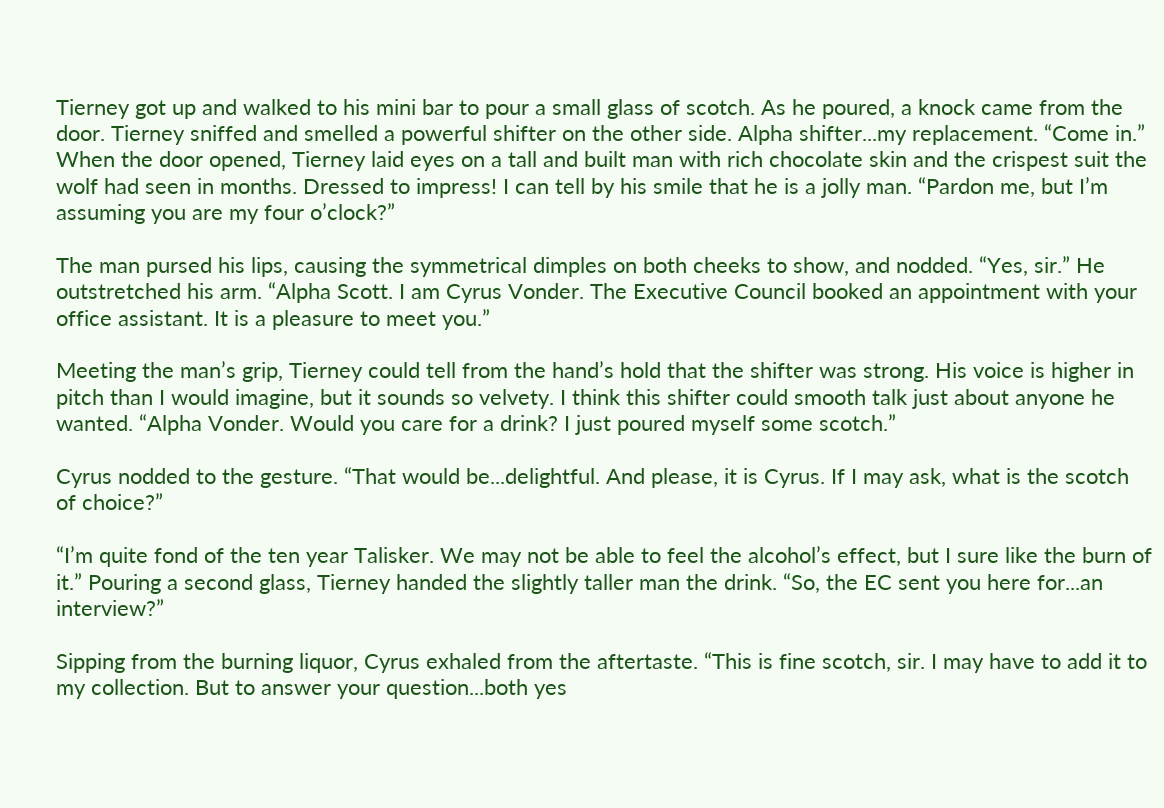Tierney got up and walked to his mini bar to pour a small glass of scotch. As he poured, a knock came from the door. Tierney sniffed and smelled a powerful shifter on the other side. Alpha shifter...my replacement. “Come in.” When the door opened, Tierney laid eyes on a tall and built man with rich chocolate skin and the crispest suit the wolf had seen in months. Dressed to impress! I can tell by his smile that he is a jolly man. “Pardon me, but I’m assuming you are my four o’clock?”

The man pursed his lips, causing the symmetrical dimples on both cheeks to show, and nodded. “Yes, sir.” He outstretched his arm. “Alpha Scott. I am Cyrus Vonder. The Executive Council booked an appointment with your office assistant. It is a pleasure to meet you.”

Meeting the man’s grip, Tierney could tell from the hand’s hold that the shifter was strong. His voice is higher in pitch than I would imagine, but it sounds so velvety. I think this shifter could smooth talk just about anyone he wanted. “Alpha Vonder. Would you care for a drink? I just poured myself some scotch.”

Cyrus nodded to the gesture. “That would be...delightful. And please, it is Cyrus. If I may ask, what is the scotch of choice?”

“I’m quite fond of the ten year Talisker. We may not be able to feel the alcohol’s effect, but I sure like the burn of it.” Pouring a second glass, Tierney handed the slightly taller man the drink. “So, the EC sent you here for...an interview?”

Sipping from the burning liquor, Cyrus exhaled from the aftertaste. “This is fine scotch, sir. I may have to add it to my collection. But to answer your question...both yes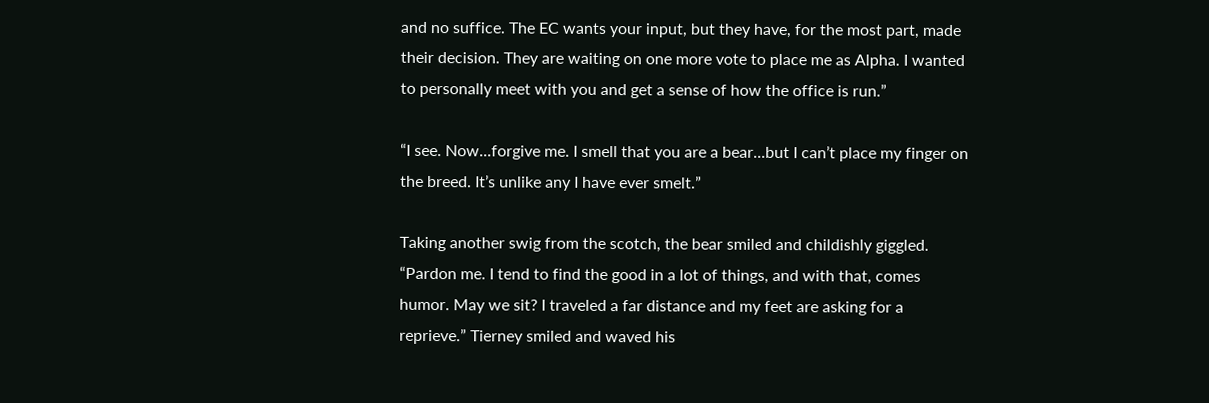and no suffice. The EC wants your input, but they have, for the most part, made their decision. They are waiting on one more vote to place me as Alpha. I wanted to personally meet with you and get a sense of how the office is run.”

“I see. Now...forgive me. I smell that you are a bear...but I can’t place my finger on the breed. It’s unlike any I have ever smelt.”

Taking another swig from the scotch, the bear smiled and childishly giggled. “Pardon me. I tend to find the good in a lot of things, and with that, comes humor. May we sit? I traveled a far distance and my feet are asking for a reprieve.” Tierney smiled and waved his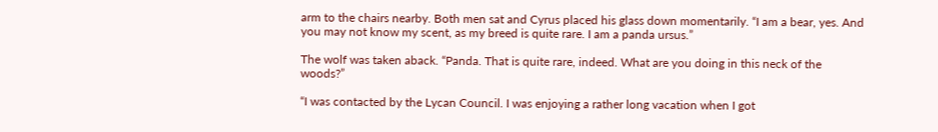arm to the chairs nearby. Both men sat and Cyrus placed his glass down momentarily. “I am a bear, yes. And you may not know my scent, as my breed is quite rare. I am a panda ursus.”

The wolf was taken aback. “Panda. That is quite rare, indeed. What are you doing in this neck of the woods?”

“I was contacted by the Lycan Council. I was enjoying a rather long vacation when I got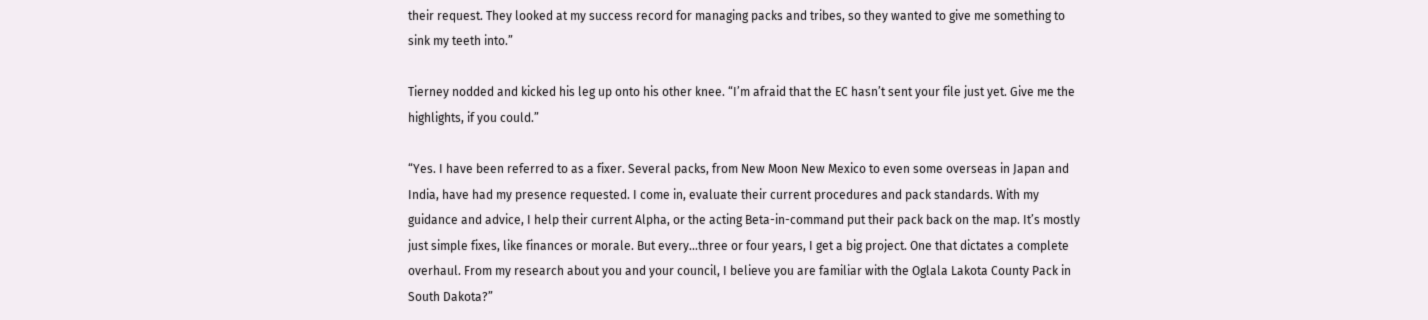their request. They looked at my success record for managing packs and tribes, so they wanted to give me something to sink my teeth into.”

Tierney nodded and kicked his leg up onto his other knee. “I’m afraid that the EC hasn’t sent your file just yet. Give me the highlights, if you could.”

“Yes. I have been referred to as a fixer. Several packs, from New Moon New Mexico to even some overseas in Japan and India, have had my presence requested. I come in, evaluate their current procedures and pack standards. With my guidance and advice, I help their current Alpha, or the acting Beta-in-command put their pack back on the map. It’s mostly just simple fixes, like finances or morale. But every...three or four years, I get a big project. One that dictates a complete overhaul. From my research about you and your council, I believe you are familiar with the Oglala Lakota County Pack in South Dakota?”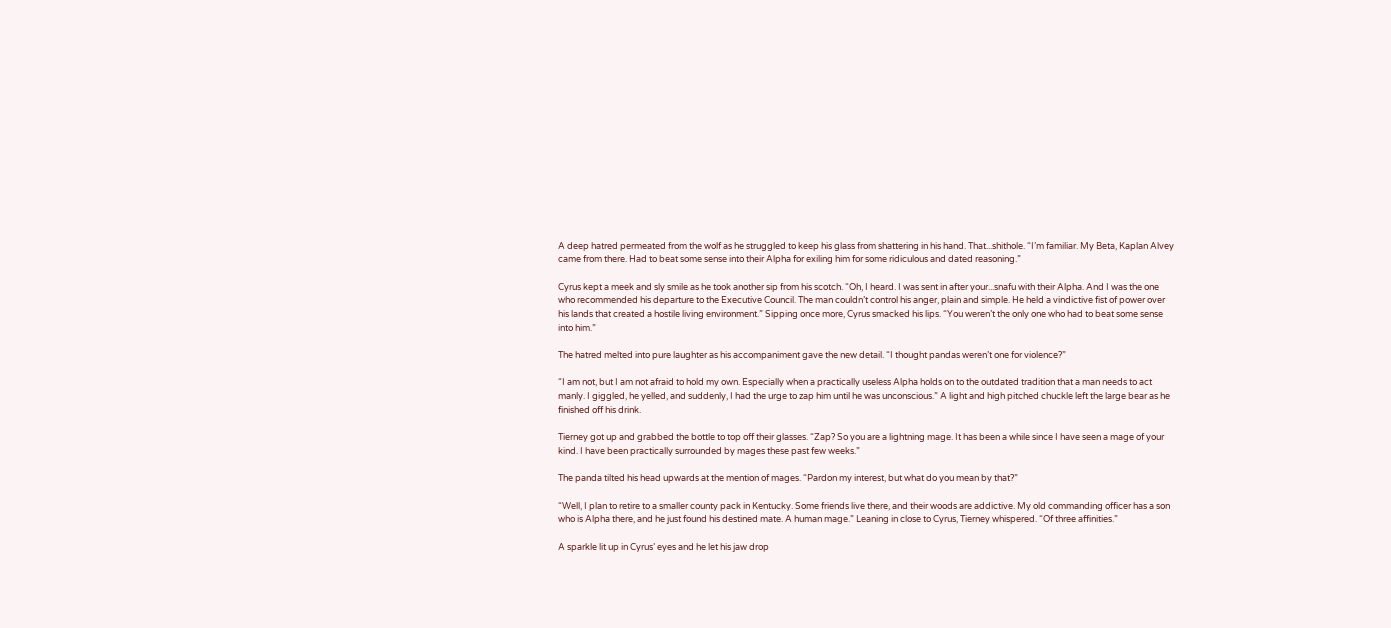A deep hatred permeated from the wolf as he struggled to keep his glass from shattering in his hand. That...shithole. “I’m familiar. My Beta, Kaplan Alvey came from there. Had to beat some sense into their Alpha for exiling him for some ridiculous and dated reasoning.”

Cyrus kept a meek and sly smile as he took another sip from his scotch. “Oh, I heard. I was sent in after your...snafu with their Alpha. And I was the one who recommended his departure to the Executive Council. The man couldn’t control his anger, plain and simple. He held a vindictive fist of power over his lands that created a hostile living environment.” Sipping once more, Cyrus smacked his lips. “You weren’t the only one who had to beat some sense into him.”

The hatred melted into pure laughter as his accompaniment gave the new detail. “I thought pandas weren’t one for violence?”

“I am not, but I am not afraid to hold my own. Especially when a practically useless Alpha holds on to the outdated tradition that a man needs to act manly. I giggled, he yelled, and suddenly, I had the urge to zap him until he was unconscious.” A light and high pitched chuckle left the large bear as he finished off his drink.

Tierney got up and grabbed the bottle to top off their glasses. “Zap? So you are a lightning mage. It has been a while since I have seen a mage of your kind. I have been practically surrounded by mages these past few weeks.”

The panda tilted his head upwards at the mention of mages. “Pardon my interest, but what do you mean by that?”

“Well, I plan to retire to a smaller county pack in Kentucky. Some friends live there, and their woods are addictive. My old commanding officer has a son who is Alpha there, and he just found his destined mate. A human mage.” Leaning in close to Cyrus, Tierney whispered. “Of three affinities.”

A sparkle lit up in Cyrus’ eyes and he let his jaw drop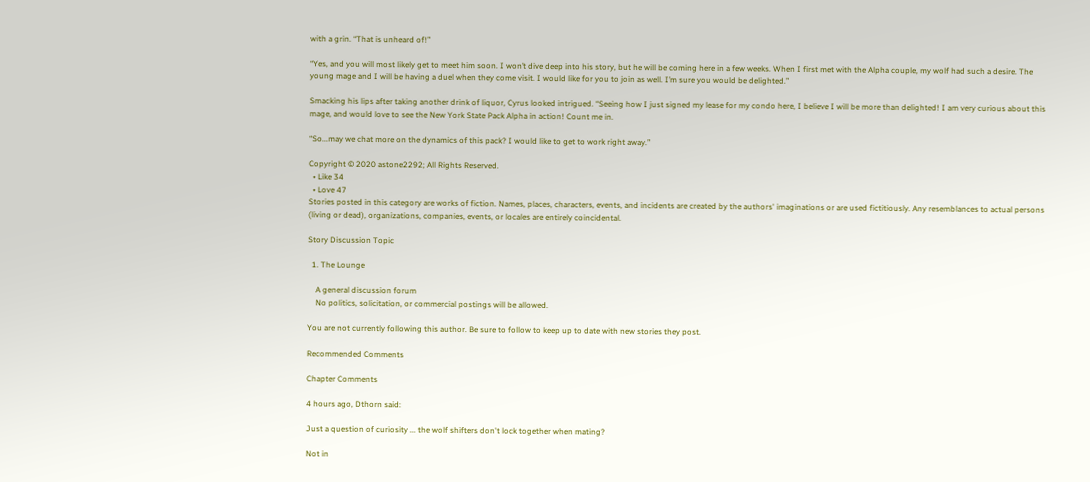with a grin. “That is unheard of!”

“Yes, and you will most likely get to meet him soon. I won’t dive deep into his story, but he will be coming here in a few weeks. When I first met with the Alpha couple, my wolf had such a desire. The young mage and I will be having a duel when they come visit. I would like for you to join as well. I’m sure you would be delighted.”

Smacking his lips after taking another drink of liquor, Cyrus looked intrigued. “Seeing how I just signed my lease for my condo here, I believe I will be more than delighted! I am very curious about this mage, and would love to see the New York State Pack Alpha in action! Count me in.

“So...may we chat more on the dynamics of this pack? I would like to get to work right away.”

Copyright © 2020 astone2292; All Rights Reserved.
  • Like 34
  • Love 47
Stories posted in this category are works of fiction. Names, places, characters, events, and incidents are created by the authors' imaginations or are used fictitiously. Any resemblances to actual persons (living or dead), organizations, companies, events, or locales are entirely coincidental.

Story Discussion Topic

  1. The Lounge

    A general discussion forum
    No politics, solicitation, or commercial postings will be allowed.

You are not currently following this author. Be sure to follow to keep up to date with new stories they post.

Recommended Comments

Chapter Comments

4 hours ago, Dthorn said:

Just a question of curiosity ... the wolf shifters don't lock together when mating?

Not in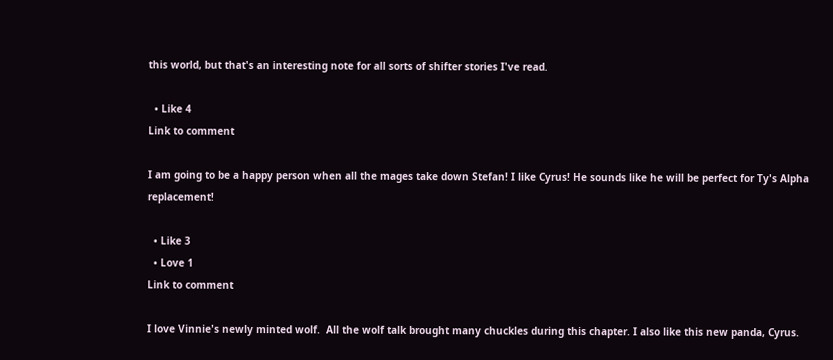this world, but that's an interesting note for all sorts of shifter stories I've read.

  • Like 4
Link to comment

I am going to be a happy person when all the mages take down Stefan! I like Cyrus! He sounds like he will be perfect for Ty's Alpha replacement!

  • Like 3
  • Love 1
Link to comment

I love Vinnie's newly minted wolf.  All the wolf talk brought many chuckles during this chapter. I also like this new panda, Cyrus.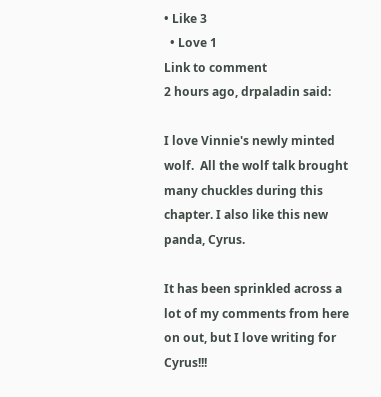• Like 3
  • Love 1
Link to comment
2 hours ago, drpaladin said:

I love Vinnie's newly minted wolf.  All the wolf talk brought many chuckles during this chapter. I also like this new panda, Cyrus.

It has been sprinkled across a lot of my comments from here on out, but I love writing for Cyrus!!!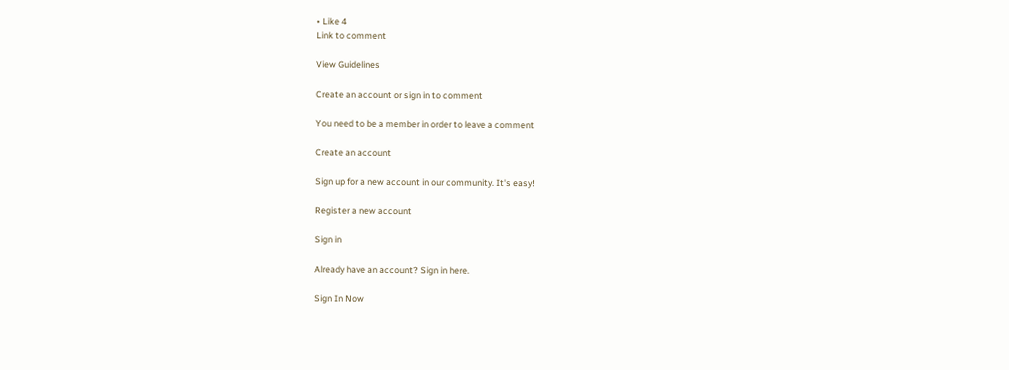• Like 4
Link to comment

View Guidelines

Create an account or sign in to comment

You need to be a member in order to leave a comment

Create an account

Sign up for a new account in our community. It's easy!

Register a new account

Sign in

Already have an account? Sign in here.

Sign In Now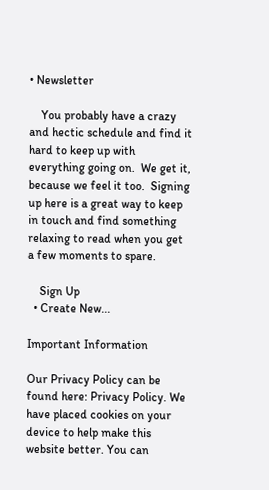• Newsletter

    You probably have a crazy and hectic schedule and find it hard to keep up with everything going on.  We get it, because we feel it too.  Signing up here is a great way to keep in touch and find something relaxing to read when you get a few moments to spare.

    Sign Up
  • Create New...

Important Information

Our Privacy Policy can be found here: Privacy Policy. We have placed cookies on your device to help make this website better. You can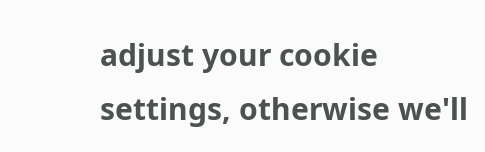adjust your cookie settings, otherwise we'll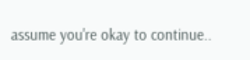assume you're okay to continue..